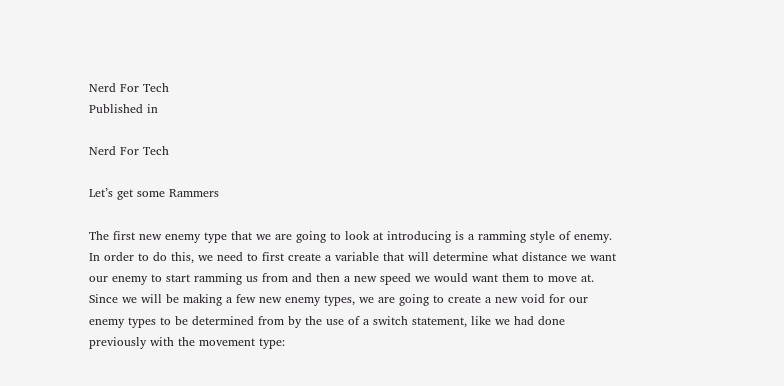Nerd For Tech
Published in

Nerd For Tech

Let’s get some Rammers

The first new enemy type that we are going to look at introducing is a ramming style of enemy. In order to do this, we need to first create a variable that will determine what distance we want our enemy to start ramming us from and then a new speed we would want them to move at. Since we will be making a few new enemy types, we are going to create a new void for our enemy types to be determined from by the use of a switch statement, like we had done previously with the movement type: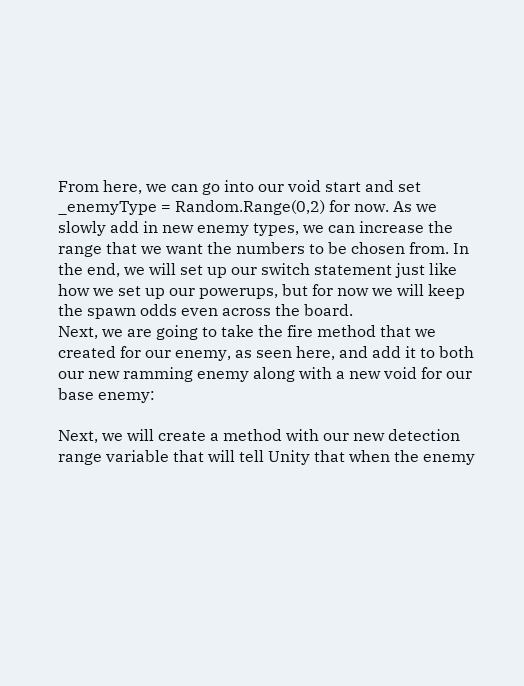From here, we can go into our void start and set _enemyType = Random.Range(0,2) for now. As we slowly add in new enemy types, we can increase the range that we want the numbers to be chosen from. In the end, we will set up our switch statement just like how we set up our powerups, but for now we will keep the spawn odds even across the board.
Next, we are going to take the fire method that we created for our enemy, as seen here, and add it to both our new ramming enemy along with a new void for our base enemy:

Next, we will create a method with our new detection range variable that will tell Unity that when the enemy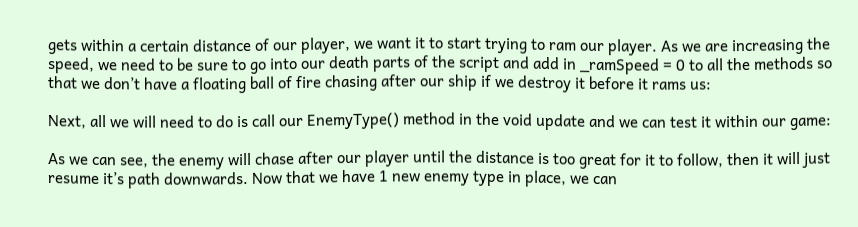gets within a certain distance of our player, we want it to start trying to ram our player. As we are increasing the speed, we need to be sure to go into our death parts of the script and add in _ramSpeed = 0 to all the methods so that we don’t have a floating ball of fire chasing after our ship if we destroy it before it rams us:

Next, all we will need to do is call our EnemyType() method in the void update and we can test it within our game:

As we can see, the enemy will chase after our player until the distance is too great for it to follow, then it will just resume it’s path downwards. Now that we have 1 new enemy type in place, we can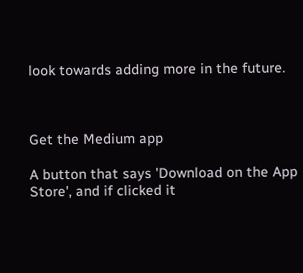look towards adding more in the future.



Get the Medium app

A button that says 'Download on the App Store', and if clicked it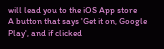will lead you to the iOS App store
A button that says 'Get it on, Google Play', and if clicked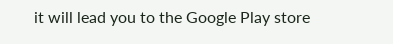it will lead you to the Google Play store